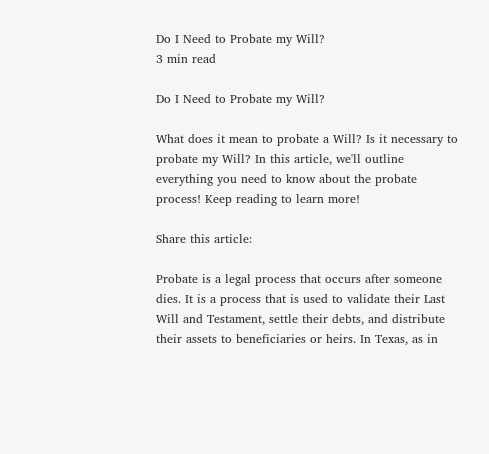Do I Need to Probate my Will?
3 min read

Do I Need to Probate my Will?

What does it mean to probate a Will? Is it necessary to probate my Will? In this article, we'll outline everything you need to know about the probate process! Keep reading to learn more!

Share this article:

Probate is a legal process that occurs after someone dies. It is a process that is used to validate their Last Will and Testament, settle their debts, and distribute their assets to beneficiaries or heirs. In Texas, as in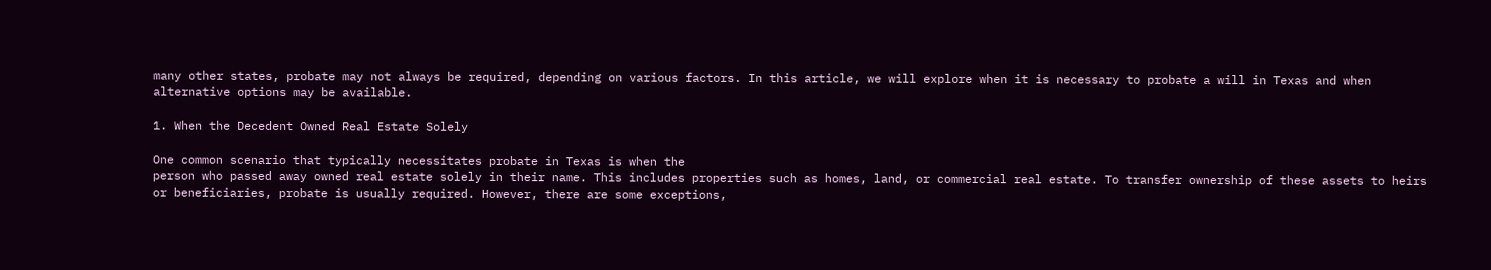many other states, probate may not always be required, depending on various factors. In this article, we will explore when it is necessary to probate a will in Texas and when alternative options may be available.

1. When the Decedent Owned Real Estate Solely

One common scenario that typically necessitates probate in Texas is when the
person who passed away owned real estate solely in their name. This includes properties such as homes, land, or commercial real estate. To transfer ownership of these assets to heirs or beneficiaries, probate is usually required. However, there are some exceptions,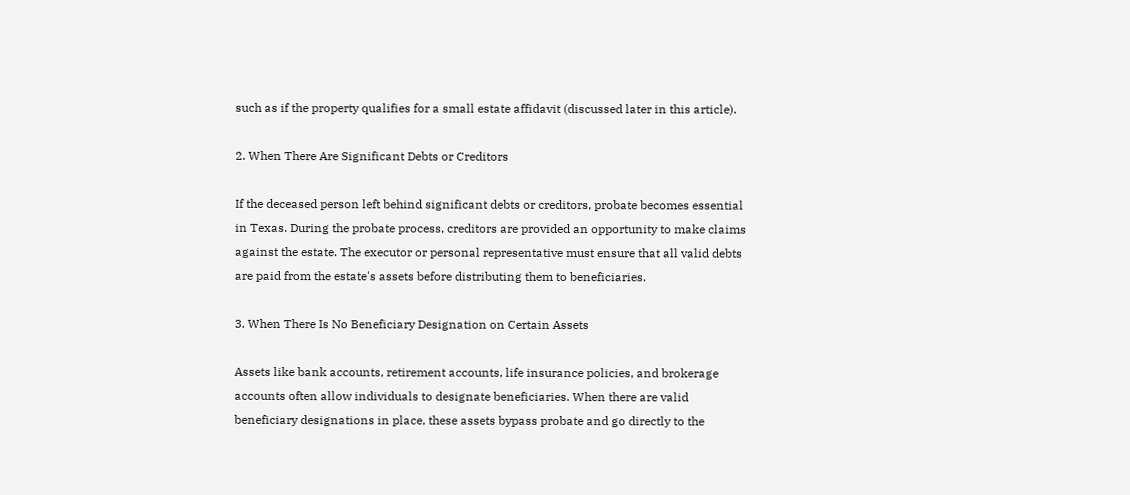such as if the property qualifies for a small estate affidavit (discussed later in this article).

2. When There Are Significant Debts or Creditors

If the deceased person left behind significant debts or creditors, probate becomes essential in Texas. During the probate process, creditors are provided an opportunity to make claims against the estate. The executor or personal representative must ensure that all valid debts are paid from the estate's assets before distributing them to beneficiaries.

3. When There Is No Beneficiary Designation on Certain Assets

Assets like bank accounts, retirement accounts, life insurance policies, and brokerage accounts often allow individuals to designate beneficiaries. When there are valid beneficiary designations in place, these assets bypass probate and go directly to the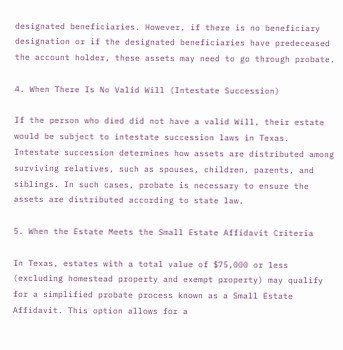designated beneficiaries. However, if there is no beneficiary designation or if the designated beneficiaries have predeceased the account holder, these assets may need to go through probate.

4. When There Is No Valid Will (Intestate Succession)

If the person who died did not have a valid Will, their estate would be subject to intestate succession laws in Texas. Intestate succession determines how assets are distributed among surviving relatives, such as spouses, children, parents, and siblings. In such cases, probate is necessary to ensure the assets are distributed according to state law.

5. When the Estate Meets the Small Estate Affidavit Criteria

In Texas, estates with a total value of $75,000 or less (excluding homestead property and exempt property) may qualify for a simplified probate process known as a Small Estate Affidavit. This option allows for a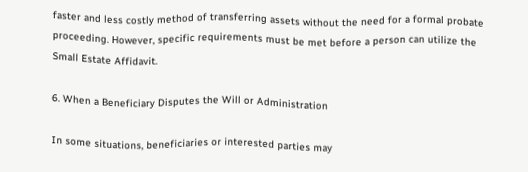faster and less costly method of transferring assets without the need for a formal probate proceeding. However, specific requirements must be met before a person can utilize the Small Estate Affidavit.

6. When a Beneficiary Disputes the Will or Administration

In some situations, beneficiaries or interested parties may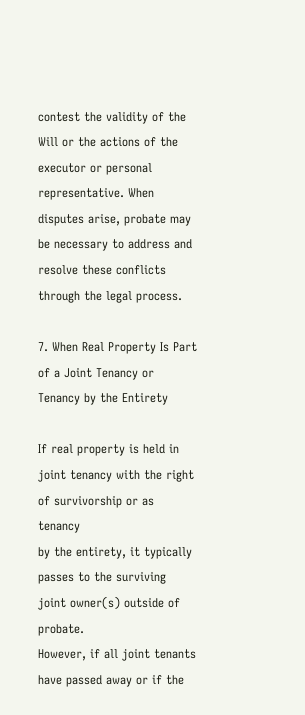contest the validity of the Will or the actions of the executor or personal representative. When disputes arise, probate may be necessary to address and resolve these conflicts through the legal process.

7. When Real Property Is Part of a Joint Tenancy or Tenancy by the Entirety

If real property is held in joint tenancy with the right of survivorship or as tenancy
by the entirety, it typically passes to the surviving joint owner(s) outside of probate.
However, if all joint tenants have passed away or if the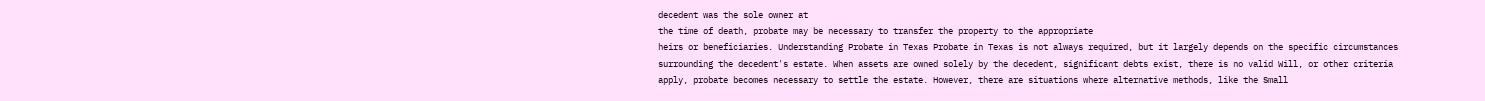decedent was the sole owner at
the time of death, probate may be necessary to transfer the property to the appropriate
heirs or beneficiaries. Understanding Probate in Texas Probate in Texas is not always required, but it largely depends on the specific circumstances surrounding the decedent's estate. When assets are owned solely by the decedent, significant debts exist, there is no valid Will, or other criteria apply, probate becomes necessary to settle the estate. However, there are situations where alternative methods, like the Small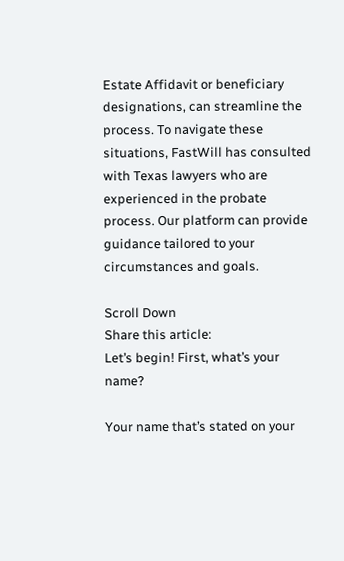Estate Affidavit or beneficiary designations, can streamline the process. To navigate these situations, FastWill has consulted with Texas lawyers who are experienced in the probate process. Our platform can provide guidance tailored to your circumstances and goals.

Scroll Down
Share this article:
Let’s begin! First, what’s your name?

Your name that’s stated on your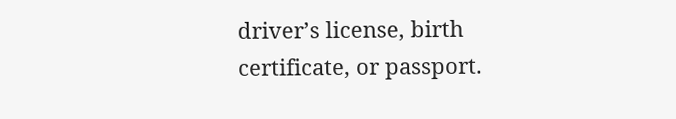driver’s license, birth certificate, or passport.